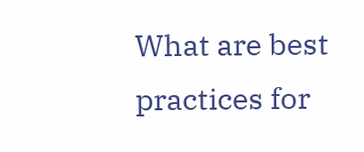What are best practices for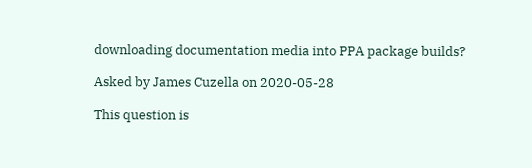downloading documentation media into PPA package builds?

Asked by James Cuzella on 2020-05-28

This question is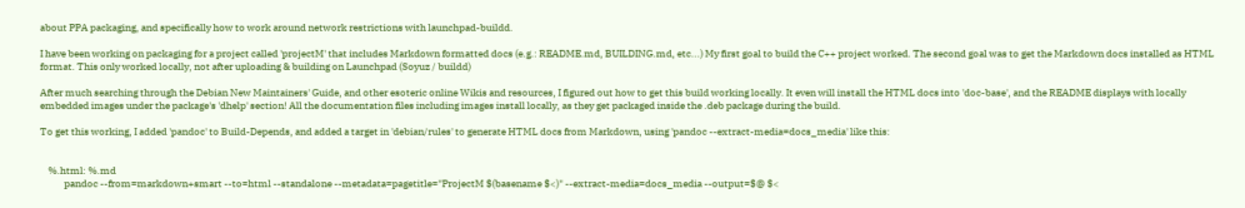about PPA packaging, and specifically how to work around network restrictions with launchpad-buildd.

I have been working on packaging for a project called 'projectM' that includes Markdown formatted docs (e.g.: README.md, BUILDING.md, etc...) My first goal to build the C++ project worked. The second goal was to get the Markdown docs installed as HTML format. This only worked locally, not after uploading & building on Launchpad (Soyuz / buildd)

After much searching through the Debian New Maintainers' Guide, and other esoteric online Wikis and resources, I figured out how to get this build working locally. It even will install the HTML docs into 'doc-base', and the README displays with locally embedded images under the package's 'dhelp' section! All the documentation files including images install locally, as they get packaged inside the .deb package during the build.

To get this working, I added 'pandoc' to Build-Depends, and added a target in 'debian/rules' to generate HTML docs from Markdown, using 'pandoc --extract-media=docs_media' like this:


    %.html: %.md
            pandoc --from=markdown+smart --to=html --standalone --metadata=pagetitle="ProjectM $(basename $<)" --extract-media=docs_media --output=$@ $<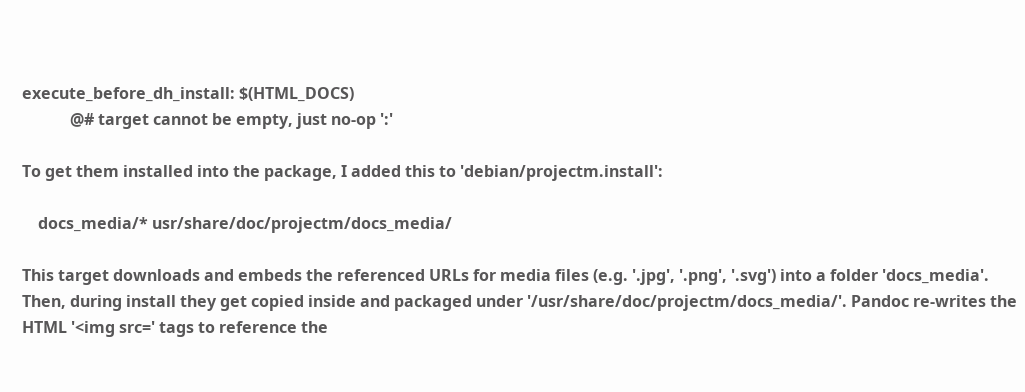execute_before_dh_install: $(HTML_DOCS)
            @# target cannot be empty, just no-op ':'

To get them installed into the package, I added this to 'debian/projectm.install':

    docs_media/* usr/share/doc/projectm/docs_media/

This target downloads and embeds the referenced URLs for media files (e.g. '.jpg', '.png', '.svg') into a folder 'docs_media'. Then, during install they get copied inside and packaged under '/usr/share/doc/projectm/docs_media/'. Pandoc re-writes the HTML '<img src=' tags to reference the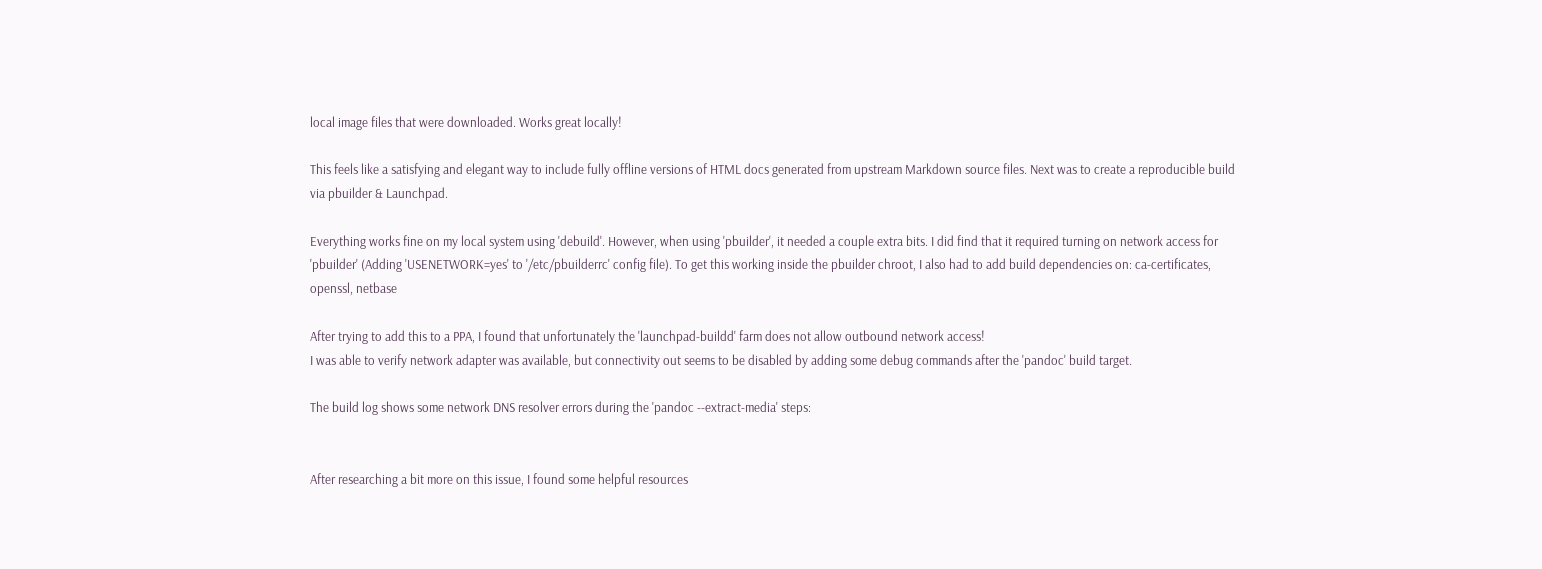local image files that were downloaded. Works great locally!

This feels like a satisfying and elegant way to include fully offline versions of HTML docs generated from upstream Markdown source files. Next was to create a reproducible build via pbuilder & Launchpad.

Everything works fine on my local system using 'debuild'. However, when using 'pbuilder', it needed a couple extra bits. I did find that it required turning on network access for 'pbuilder' (Adding 'USENETWORK=yes' to '/etc/pbuilderrc' config file). To get this working inside the pbuilder chroot, I also had to add build dependencies on: ca-certificates, openssl, netbase

After trying to add this to a PPA, I found that unfortunately the 'launchpad-buildd' farm does not allow outbound network access!
I was able to verify network adapter was available, but connectivity out seems to be disabled by adding some debug commands after the 'pandoc' build target.

The build log shows some network DNS resolver errors during the 'pandoc --extract-media' steps:


After researching a bit more on this issue, I found some helpful resources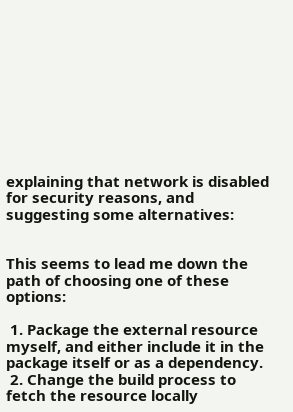explaining that network is disabled for security reasons, and suggesting some alternatives:


This seems to lead me down the path of choosing one of these options:

 1. Package the external resource myself, and either include it in the package itself or as a dependency.
 2. Change the build process to fetch the resource locally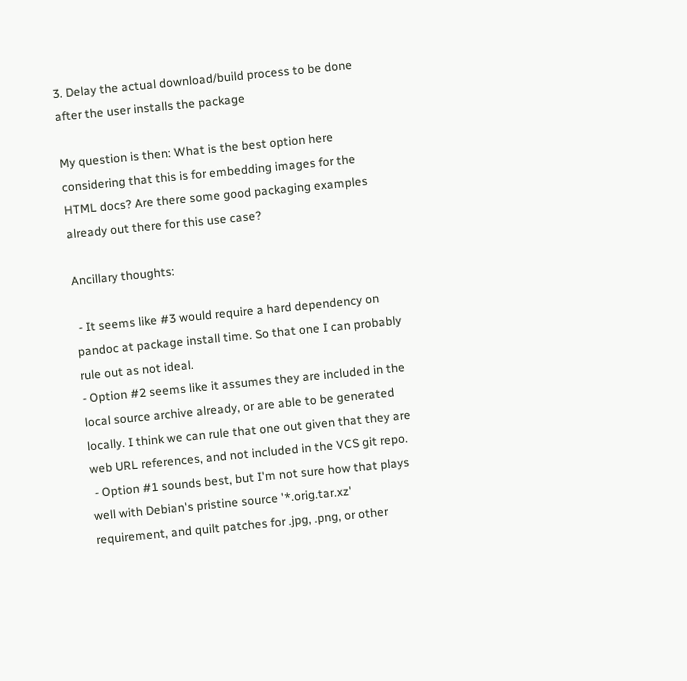3. Delay the actual download/build process to be done after the user installs the package

My question is then: What is the best option here considering that this is for embedding images for the HTML docs? Are there some good packaging examples already out there for this use case?

Ancillary thoughts:

 - It seems like #3 would require a hard dependency on pandoc at package install time. So that one I can probably rule out as not ideal.
- Option #2 seems like it assumes they are included in the local source archive already, or are able to be generated locally. I think we can rule that one out given that they are web URL references, and not included in the VCS git repo.
 - Option #1 sounds best, but I'm not sure how that plays well with Debian's pristine source '*.orig.tar.xz' requirement, and quilt patches for .jpg, .png, or other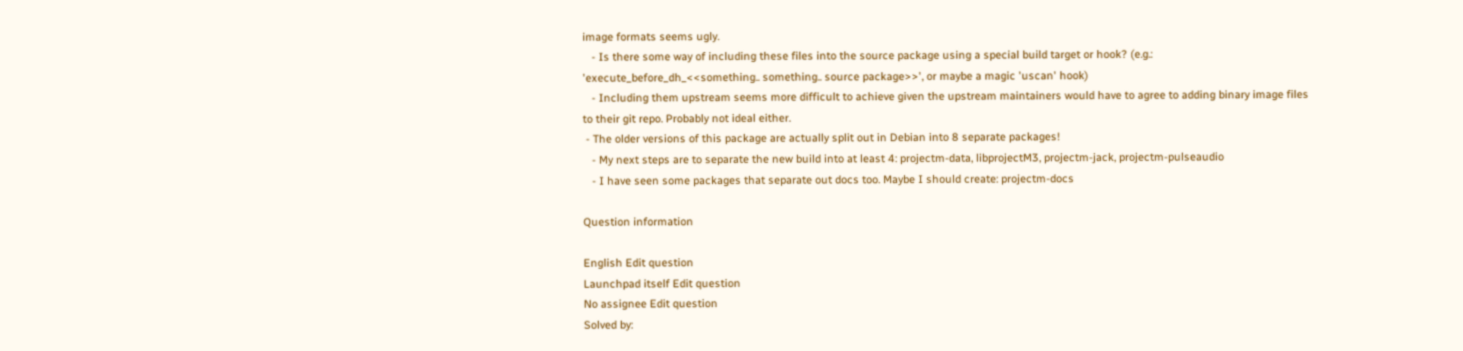image formats seems ugly.
   - Is there some way of including these files into the source package using a special build target or hook? (e.g.: 'execute_before_dh_<<something.. something.. source package>>', or maybe a magic 'uscan' hook)
   - Including them upstream seems more difficult to achieve given the upstream maintainers would have to agree to adding binary image files to their git repo. Probably not ideal either.
 - The older versions of this package are actually split out in Debian into 8 separate packages!
   - My next steps are to separate the new build into at least 4: projectm-data, libprojectM3, projectm-jack, projectm-pulseaudio
   - I have seen some packages that separate out docs too. Maybe I should create: projectm-docs

Question information

English Edit question
Launchpad itself Edit question
No assignee Edit question
Solved by: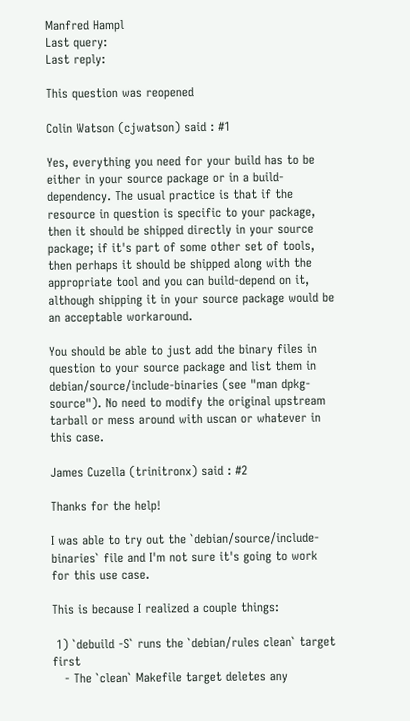Manfred Hampl
Last query:
Last reply:

This question was reopened

Colin Watson (cjwatson) said : #1

Yes, everything you need for your build has to be either in your source package or in a build-dependency. The usual practice is that if the resource in question is specific to your package, then it should be shipped directly in your source package; if it's part of some other set of tools, then perhaps it should be shipped along with the appropriate tool and you can build-depend on it, although shipping it in your source package would be an acceptable workaround.

You should be able to just add the binary files in question to your source package and list them in debian/source/include-binaries (see "man dpkg-source"). No need to modify the original upstream tarball or mess around with uscan or whatever in this case.

James Cuzella (trinitronx) said : #2

Thanks for the help!

I was able to try out the `debian/source/include-binaries` file and I'm not sure it's going to work for this use case.

This is because I realized a couple things:

 1) `debuild -S` runs the `debian/rules clean` target first
   - The `clean` Makefile target deletes any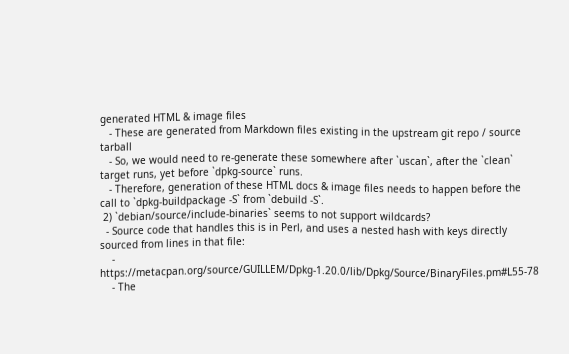generated HTML & image files
   - These are generated from Markdown files existing in the upstream git repo / source tarball
   - So, we would need to re-generate these somewhere after `uscan`, after the `clean` target runs, yet before `dpkg-source` runs.
   - Therefore, generation of these HTML docs & image files needs to happen before the call to `dpkg-buildpackage -S` from `debuild -S`.
 2) `debian/source/include-binaries` seems to not support wildcards?
  - Source code that handles this is in Perl, and uses a nested hash with keys directly sourced from lines in that file:
    - https://metacpan.org/source/GUILLEM/Dpkg-1.20.0/lib/Dpkg/Source/BinaryFiles.pm#L55-78
    - The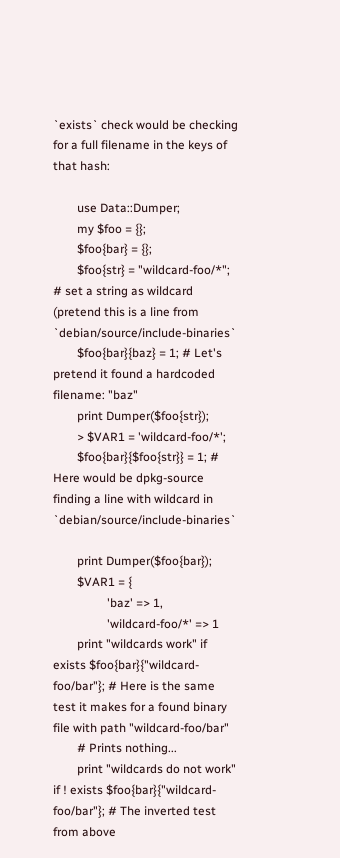`exists` check would be checking for a full filename in the keys of that hash:

        use Data::Dumper;
        my $foo = {};
        $foo{bar} = {};
        $foo{str} = "wildcard-foo/*"; # set a string as wildcard (pretend this is a line from `debian/source/include-binaries`
        $foo{bar}{baz} = 1; # Let's pretend it found a hardcoded filename: "baz"
        print Dumper($foo{str});
        > $VAR1 = 'wildcard-foo/*';
        $foo{bar}{$foo{str}} = 1; # Here would be dpkg-source finding a line with wildcard in `debian/source/include-binaries`

        print Dumper($foo{bar});
        $VAR1 = {
                  'baz' => 1,
                  'wildcard-foo/*' => 1
        print "wildcards work" if exists $foo{bar}{"wildcard-foo/bar"}; # Here is the same test it makes for a found binary file with path "wildcard-foo/bar"
        # Prints nothing...
        print "wildcards do not work" if ! exists $foo{bar}{"wildcard-foo/bar"}; # The inverted test from above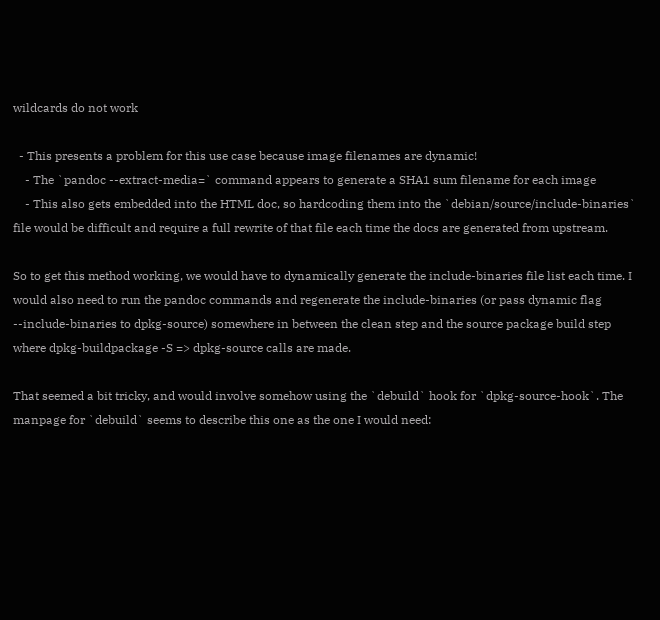wildcards do not work

  - This presents a problem for this use case because image filenames are dynamic!
    - The `pandoc --extract-media=` command appears to generate a SHA1 sum filename for each image
    - This also gets embedded into the HTML doc, so hardcoding them into the `debian/source/include-binaries` file would be difficult and require a full rewrite of that file each time the docs are generated from upstream.

So to get this method working, we would have to dynamically generate the include-binaries file list each time. I would also need to run the pandoc commands and regenerate the include-binaries (or pass dynamic flag --include-binaries to dpkg-source) somewhere in between the clean step and the source package build step where dpkg-buildpackage -S => dpkg-source calls are made.

That seemed a bit tricky, and would involve somehow using the `debuild` hook for `dpkg-source-hook`. The manpage for `debuild` seems to describe this one as the one I would need: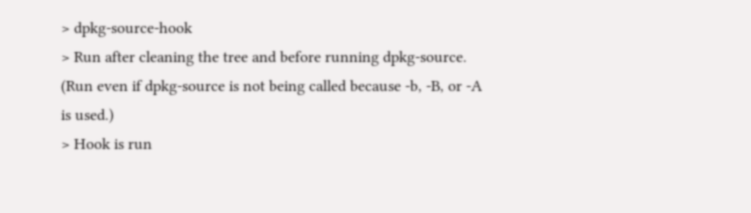> dpkg-source-hook
> Run after cleaning the tree and before running dpkg-source. (Run even if dpkg-source is not being called because -b, -B, or -A is used.)
> Hook is run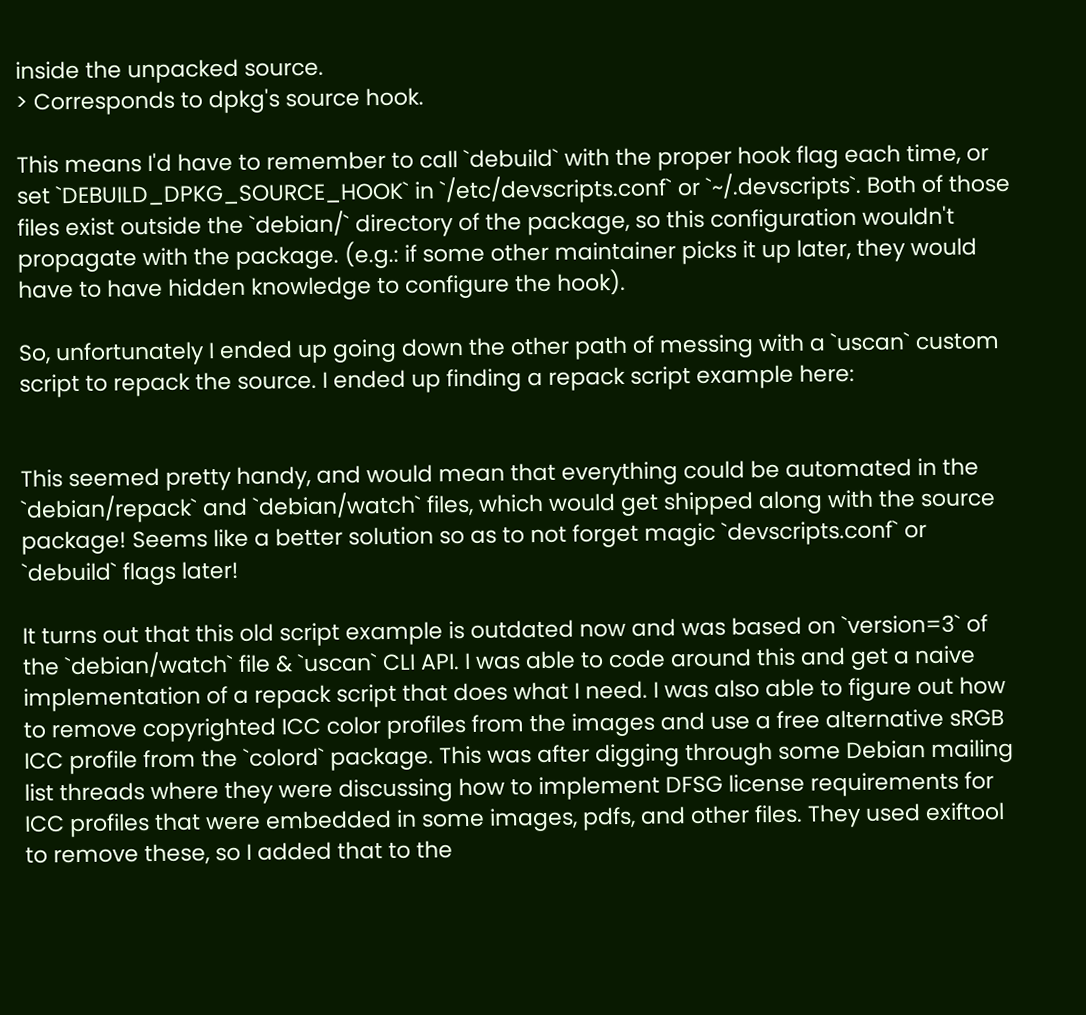inside the unpacked source.
> Corresponds to dpkg's source hook.

This means I'd have to remember to call `debuild` with the proper hook flag each time, or set `DEBUILD_DPKG_SOURCE_HOOK` in `/etc/devscripts.conf` or `~/.devscripts`. Both of those files exist outside the `debian/` directory of the package, so this configuration wouldn't propagate with the package. (e.g.: if some other maintainer picks it up later, they would have to have hidden knowledge to configure the hook).

So, unfortunately I ended up going down the other path of messing with a `uscan` custom script to repack the source. I ended up finding a repack script example here:


This seemed pretty handy, and would mean that everything could be automated in the `debian/repack` and `debian/watch` files, which would get shipped along with the source package! Seems like a better solution so as to not forget magic `devscripts.conf` or `debuild` flags later!

It turns out that this old script example is outdated now and was based on `version=3` of the `debian/watch` file & `uscan` CLI API. I was able to code around this and get a naive implementation of a repack script that does what I need. I was also able to figure out how to remove copyrighted ICC color profiles from the images and use a free alternative sRGB ICC profile from the `colord` package. This was after digging through some Debian mailing list threads where they were discussing how to implement DFSG license requirements for ICC profiles that were embedded in some images, pdfs, and other files. They used exiftool to remove these, so I added that to the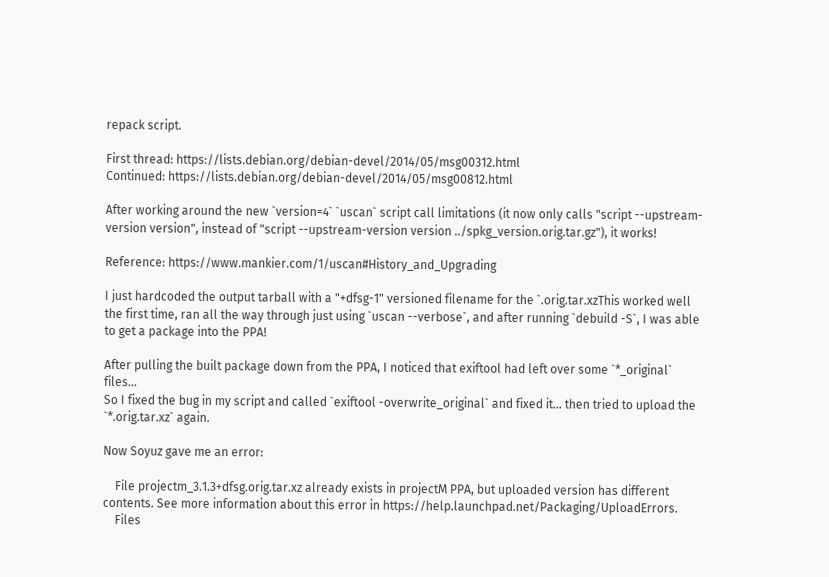repack script.

First thread: https://lists.debian.org/debian-devel/2014/05/msg00312.html
Continued: https://lists.debian.org/debian-devel/2014/05/msg00812.html

After working around the new `version=4` `uscan` script call limitations (it now only calls "script --upstream-version version", instead of "script --upstream-version version ../spkg_version.orig.tar.gz"), it works!

Reference: https://www.mankier.com/1/uscan#History_and_Upgrading

I just hardcoded the output tarball with a "+dfsg-1" versioned filename for the `.orig.tar.xzThis worked well the first time, ran all the way through just using `uscan --verbose`, and after running `debuild -S`, I was able to get a package into the PPA!

After pulling the built package down from the PPA, I noticed that exiftool had left over some `*_original` files...
So I fixed the bug in my script and called `exiftool -overwrite_original` and fixed it... then tried to upload the `*.orig.tar.xz` again.

Now Soyuz gave me an error:

    File projectm_3.1.3+dfsg.orig.tar.xz already exists in projectM PPA, but uploaded version has different contents. See more information about this error in https://help.launchpad.net/Packaging/UploadErrors.
    Files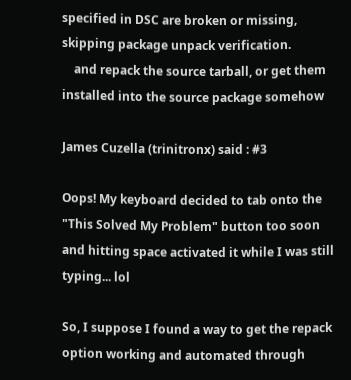specified in DSC are broken or missing, skipping package unpack verification.
    and repack the source tarball, or get them installed into the source package somehow

James Cuzella (trinitronx) said : #3

Oops! My keyboard decided to tab onto the "This Solved My Problem" button too soon and hitting space activated it while I was still typing... lol

So, I suppose I found a way to get the repack option working and automated through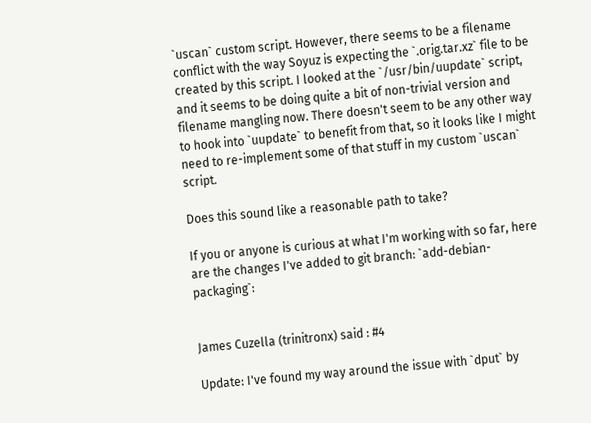`uscan` custom script. However, there seems to be a filename conflict with the way Soyuz is expecting the `.orig.tar.xz` file to be created by this script. I looked at the `/usr/bin/uupdate` script, and it seems to be doing quite a bit of non-trivial version and filename mangling now. There doesn't seem to be any other way to hook into `uupdate` to benefit from that, so it looks like I might need to re-implement some of that stuff in my custom `uscan` script.

Does this sound like a reasonable path to take?

If you or anyone is curious at what I'm working with so far, here are the changes I've added to git branch: `add-debian-packaging`:


James Cuzella (trinitronx) said : #4

Update: I've found my way around the issue with `dput` by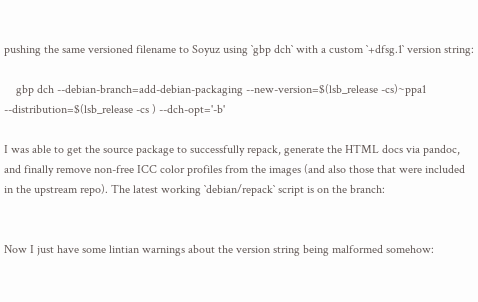pushing the same versioned filename to Soyuz using `gbp dch` with a custom `+dfsg.1` version string:

    gbp dch --debian-branch=add-debian-packaging --new-version=$(lsb_release -cs)~ppa1 --distribution=$(lsb_release -cs ) --dch-opt='-b'

I was able to get the source package to successfully repack, generate the HTML docs via pandoc, and finally remove non-free ICC color profiles from the images (and also those that were included in the upstream repo). The latest working `debian/repack` script is on the branch:


Now I just have some lintian warnings about the version string being malformed somehow: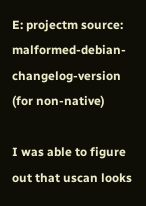E: projectm source: malformed-debian-changelog-version (for non-native)

I was able to figure out that uscan looks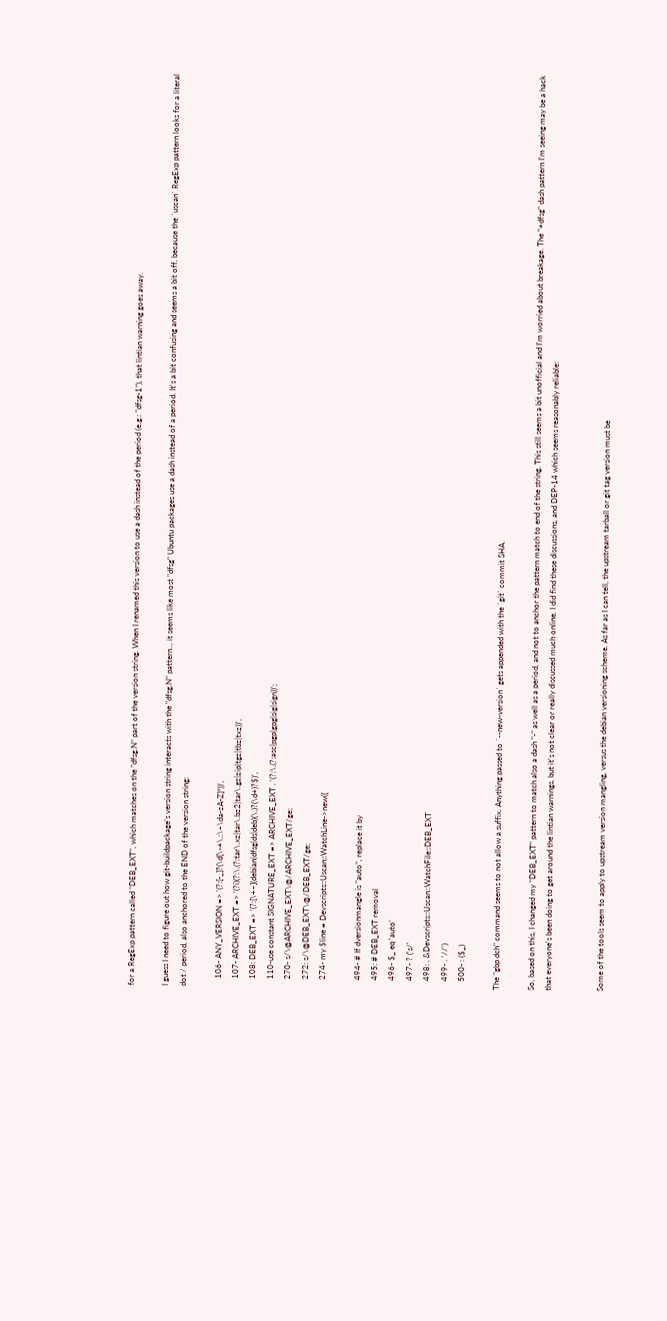for a RegExp pattern called "DEB_EXT", which matches on the "dfsg.N" part of the version string. When I renamed this version to use a dash instead of the period (e.g.: "dfsg-1"), that lintian warning goes away.

I guess I need to figure out how git-buildpackage's version string interacts with the "dfsg.N" pattern... it seems like most "dfsg" Ubuntu packages use a dash instead of a period. It's a bit confusing and seems a bit off, because the `uscan` RegExp pattern looks for a literal dot / period, also anchored to the END of the version string:

    106- ANY_VERSION => '(?:[-_]?(\d[\-+\.:\~\da-zA-Z]*))',
    107- ARCHIVE_EXT => '(?i)(?:\.(?:tar\.xz|tar\.bz2|tar\.gz|zip|tgz|tbz|txz))',
    108: DEB_EXT => '(?:[\+~](debian|dfsg|ds|deb)(\.)?(\d+)?$)',
    110-use constant SIGNATURE_EXT => ARCHIVE_EXT . '(?:\.(?:asc|pgp|gpg|sig|sign))';
    270- s/\@ARCHIVE_EXT\@/ARCHIVE_EXT/ge;
    272: s/\@DEB_EXT\@/DEB_EXT/ge;
    274- my $line = Devscripts::Uscan::WatchLine->new({

    494- # If dversionmangle is "auto", replace it by
    495: # DEB_EXT removal
    496- $_ eq 'auto'
    497- ? ('s/'
    498: . &Devscripts::Uscan::WatchFile::DEB_EXT
    499- . '//')
    500- : ($_)

The "gbp dch" command seems to not allow a suffix. Anything passed to `--new-version` gets appended with the `git` commit SHA.

So, based on this, I changed my "DEB_EXT" pattern to match also a dash "-" as well as a period, and not to anchor the pattern match to end of the string. This still seems a bit unofficial and I'm worried about breakage. The "+dfsg" dash pattern I'm seeing may be a hack that everyone's been doing to get around the lintian warnings, but it's not clear or really discussed much online. I did find these discussions, and DEP-14 which seems reasonably reliable:


Some of the tools seem to apply to upstream version mangling, versus the debian versioning scheme. As far as I can tell, the upstream tarball or git tag version must be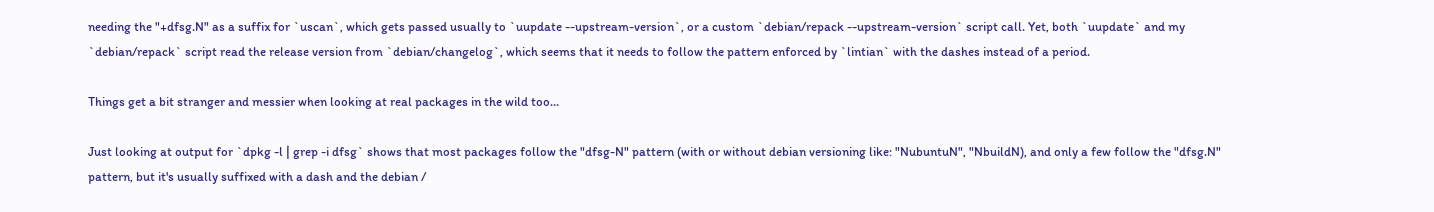needing the "+dfsg.N" as a suffix for `uscan`, which gets passed usually to `uupdate --upstream-version`, or a custom `debian/repack --upstream-version` script call. Yet, both `uupdate` and my `debian/repack` script read the release version from `debian/changelog`, which seems that it needs to follow the pattern enforced by `lintian` with the dashes instead of a period.

Things get a bit stranger and messier when looking at real packages in the wild too...

Just looking at output for `dpkg -l | grep -i dfsg` shows that most packages follow the "dfsg-N" pattern (with or without debian versioning like: "NubuntuN", "NbuildN), and only a few follow the "dfsg.N" pattern, but it's usually suffixed with a dash and the debian /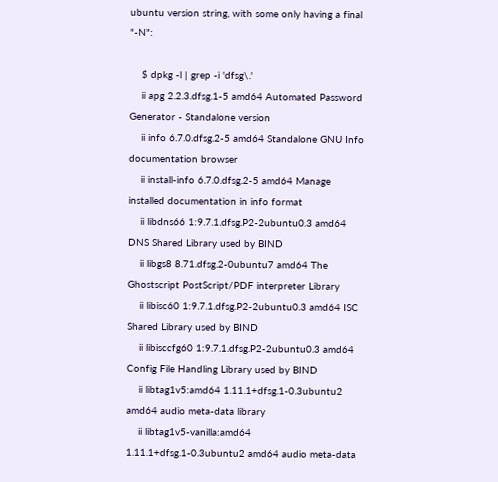ubuntu version string, with some only having a final "-N":

    $ dpkg -l | grep -i 'dfsg\.'
    ii apg 2.2.3.dfsg.1-5 amd64 Automated Password Generator - Standalone version
    ii info 6.7.0.dfsg.2-5 amd64 Standalone GNU Info documentation browser
    ii install-info 6.7.0.dfsg.2-5 amd64 Manage installed documentation in info format
    ii libdns66 1:9.7.1.dfsg.P2-2ubuntu0.3 amd64 DNS Shared Library used by BIND
    ii libgs8 8.71.dfsg.2-0ubuntu7 amd64 The Ghostscript PostScript/PDF interpreter Library
    ii libisc60 1:9.7.1.dfsg.P2-2ubuntu0.3 amd64 ISC Shared Library used by BIND
    ii libisccfg60 1:9.7.1.dfsg.P2-2ubuntu0.3 amd64 Config File Handling Library used by BIND
    ii libtag1v5:amd64 1.11.1+dfsg.1-0.3ubuntu2 amd64 audio meta-data library
    ii libtag1v5-vanilla:amd64 1.11.1+dfsg.1-0.3ubuntu2 amd64 audio meta-data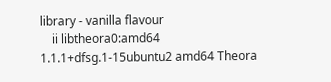library - vanilla flavour
    ii libtheora0:amd64 1.1.1+dfsg.1-15ubuntu2 amd64 Theora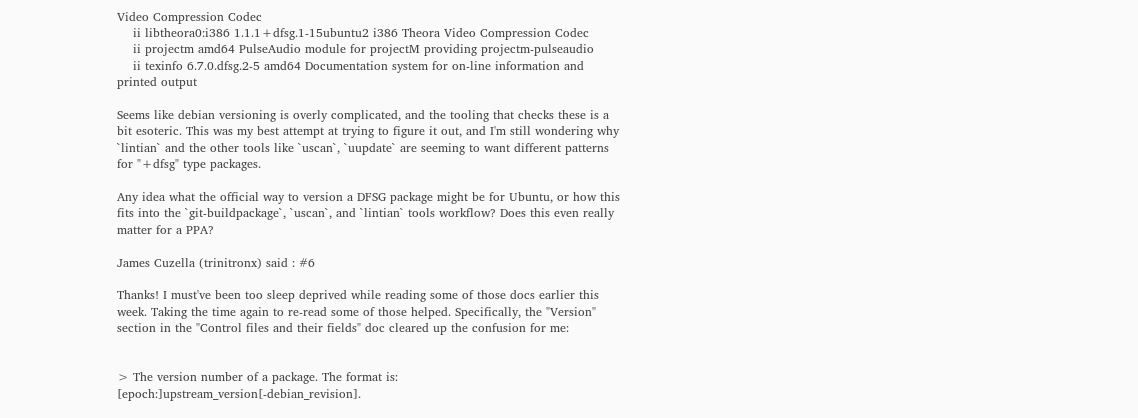Video Compression Codec
    ii libtheora0:i386 1.1.1+dfsg.1-15ubuntu2 i386 Theora Video Compression Codec
    ii projectm amd64 PulseAudio module for projectM providing projectm-pulseaudio
    ii texinfo 6.7.0.dfsg.2-5 amd64 Documentation system for on-line information and printed output

Seems like debian versioning is overly complicated, and the tooling that checks these is a bit esoteric. This was my best attempt at trying to figure it out, and I'm still wondering why `lintian` and the other tools like `uscan`, `uupdate` are seeming to want different patterns for "+dfsg" type packages.

Any idea what the official way to version a DFSG package might be for Ubuntu, or how this fits into the `git-buildpackage`, `uscan`, and `lintian` tools workflow? Does this even really matter for a PPA?

James Cuzella (trinitronx) said : #6

Thanks! I must've been too sleep deprived while reading some of those docs earlier this week. Taking the time again to re-read some of those helped. Specifically, the "Version" section in the "Control files and their fields" doc cleared up the confusion for me:


> The version number of a package. The format is: [epoch:]upstream_version[-debian_revision].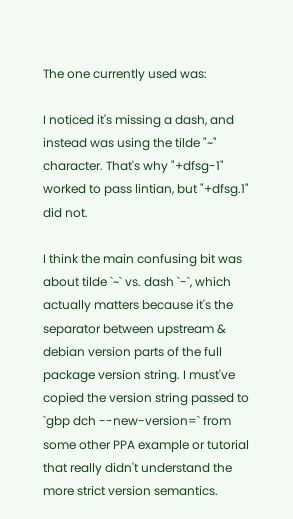The one currently used was:

I noticed it's missing a dash, and instead was using the tilde "~" character. That's why "+dfsg-1" worked to pass lintian, but "+dfsg.1" did not.

I think the main confusing bit was about tilde `~` vs. dash `-`, which actually matters because it's the separator between upstream & debian version parts of the full package version string. I must've copied the version string passed to `gbp dch --new-version=` from some other PPA example or tutorial that really didn't understand the more strict version semantics.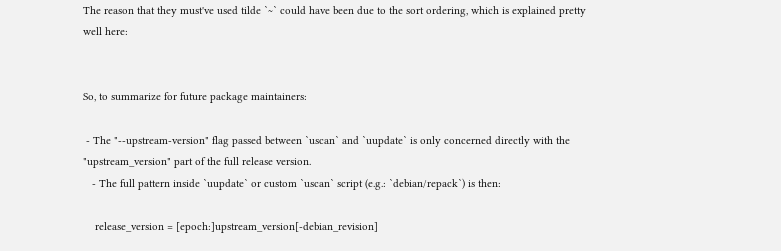The reason that they must've used tilde `~` could have been due to the sort ordering, which is explained pretty well here:


So, to summarize for future package maintainers:

 - The "--upstream-version" flag passed between `uscan` and `uupdate` is only concerned directly with the "upstream_version" part of the full release version.
   - The full pattern inside `uupdate` or custom `uscan` script (e.g.: `debian/repack`) is then:

    release_version = [epoch:]upstream_version[-debian_revision]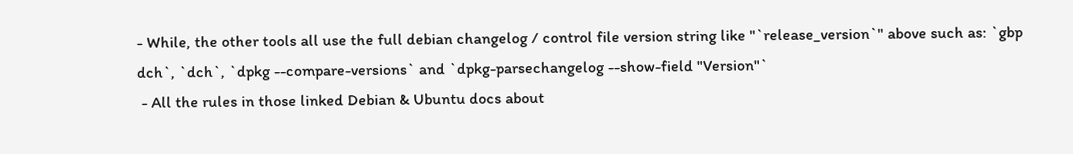- While, the other tools all use the full debian changelog / control file version string like "`release_version`" above such as: `gbp dch`, `dch`, `dpkg --compare-versions` and `dpkg-parsechangelog --show-field "Version"`
 - All the rules in those linked Debian & Ubuntu docs about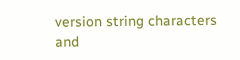version string characters and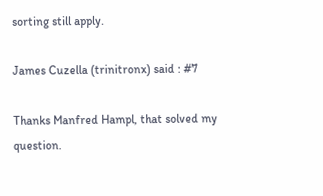sorting still apply.

James Cuzella (trinitronx) said : #7

Thanks Manfred Hampl, that solved my question.